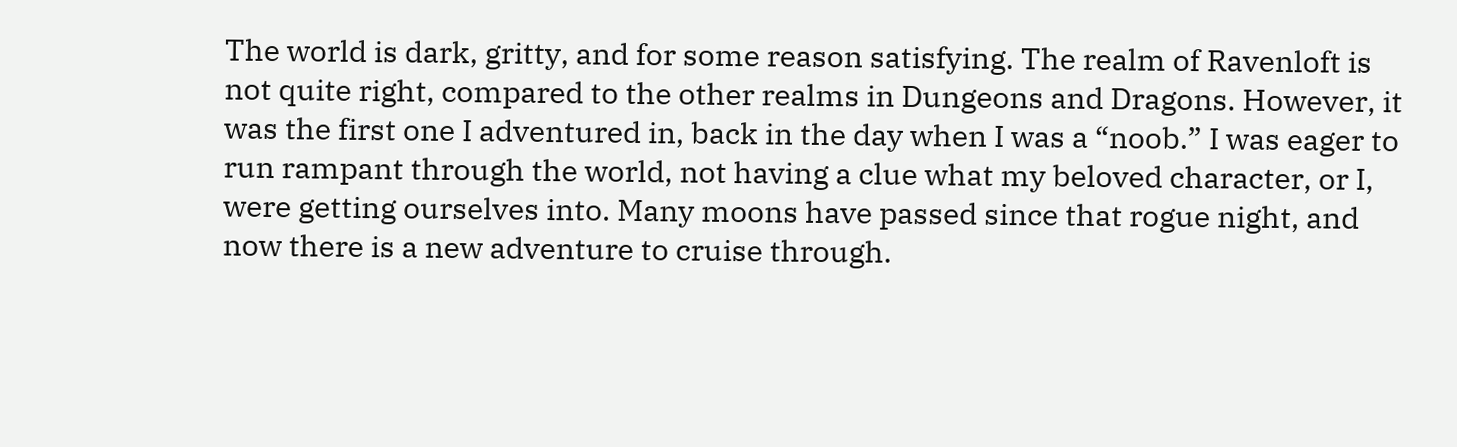The world is dark, gritty, and for some reason satisfying. The realm of Ravenloft is not quite right, compared to the other realms in Dungeons and Dragons. However, it was the first one I adventured in, back in the day when I was a “noob.” I was eager to run rampant through the world, not having a clue what my beloved character, or I, were getting ourselves into. Many moons have passed since that rogue night, and now there is a new adventure to cruise through.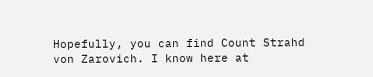Hopefully, you can find Count Strahd von Zarovich. I know here at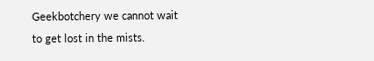Geekbotchery we cannot wait to get lost in the mists.